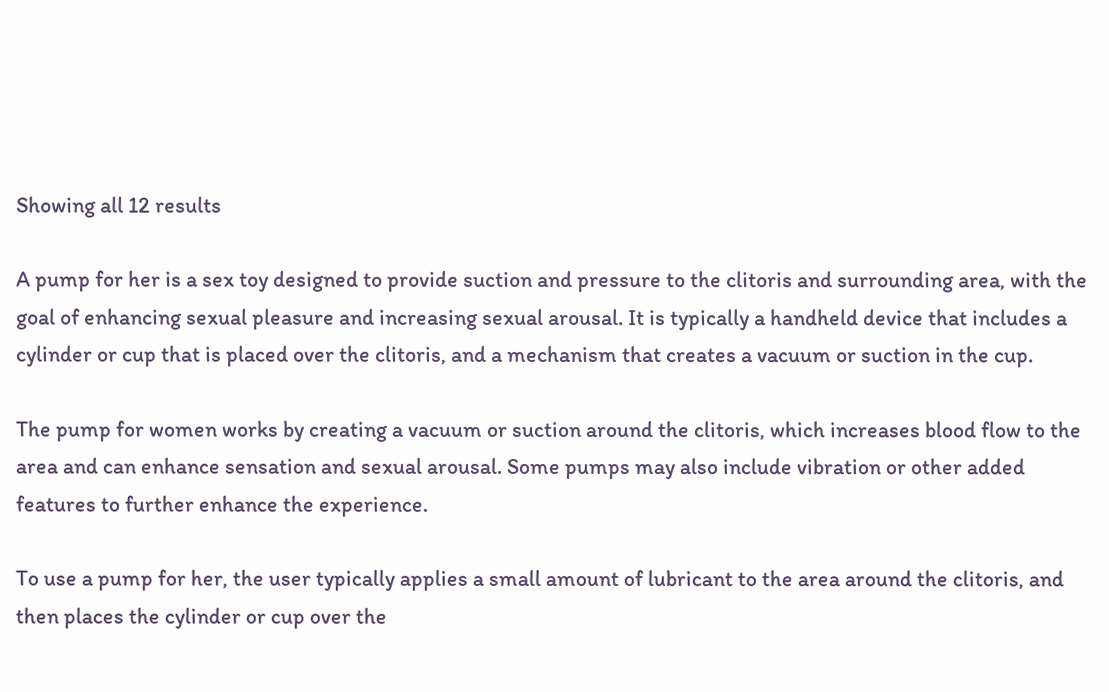Showing all 12 results

A pump for her is a sex toy designed to provide suction and pressure to the clitoris and surrounding area, with the goal of enhancing sexual pleasure and increasing sexual arousal. It is typically a handheld device that includes a cylinder or cup that is placed over the clitoris, and a mechanism that creates a vacuum or suction in the cup.

The pump for women works by creating a vacuum or suction around the clitoris, which increases blood flow to the area and can enhance sensation and sexual arousal. Some pumps may also include vibration or other added features to further enhance the experience.

To use a pump for her, the user typically applies a small amount of lubricant to the area around the clitoris, and then places the cylinder or cup over the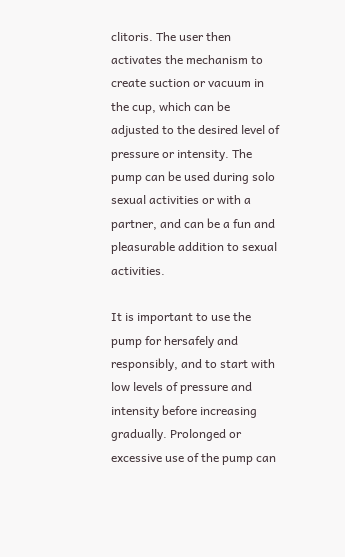clitoris. The user then activates the mechanism to create suction or vacuum in the cup, which can be adjusted to the desired level of pressure or intensity. The pump can be used during solo sexual activities or with a partner, and can be a fun and pleasurable addition to sexual activities.

It is important to use the pump for hersafely and responsibly, and to start with low levels of pressure and intensity before increasing gradually. Prolonged or excessive use of the pump can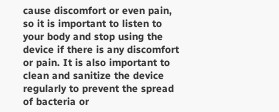cause discomfort or even pain, so it is important to listen to your body and stop using the device if there is any discomfort or pain. It is also important to clean and sanitize the device regularly to prevent the spread of bacteria or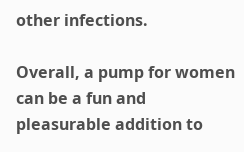other infections.

Overall, a pump for women can be a fun and pleasurable addition to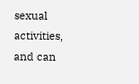sexual activities, and can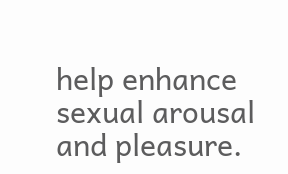help enhance sexual arousal and pleasure.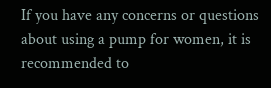If you have any concerns or questions about using a pump for women, it is recommended to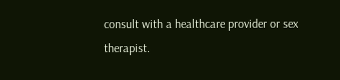consult with a healthcare provider or sex therapist.